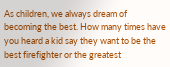As children, we always dream of becoming the best. How many times have you heard a kid say they want to be the best firefighter or the greatest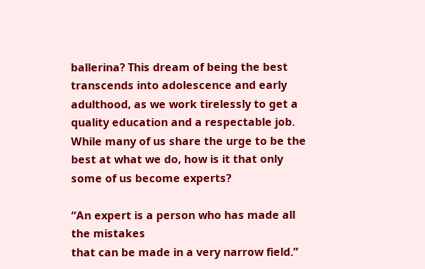ballerina? This dream of being the best transcends into adolescence and early adulthood, as we work tirelessly to get a quality education and a respectable job. While many of us share the urge to be the best at what we do, how is it that only some of us become experts?

“An expert is a person who has made all the mistakes
that can be made in a very narrow field.”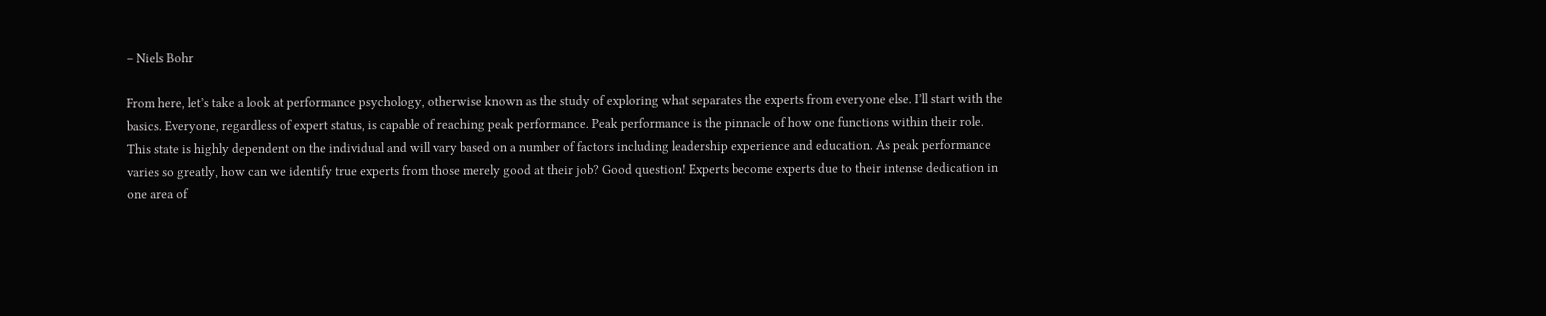– Niels Bohr

From here, let’s take a look at performance psychology, otherwise known as the study of exploring what separates the experts from everyone else. I’ll start with the basics. Everyone, regardless of expert status, is capable of reaching peak performance. Peak performance is the pinnacle of how one functions within their role. This state is highly dependent on the individual and will vary based on a number of factors including leadership experience and education. As peak performance varies so greatly, how can we identify true experts from those merely good at their job? Good question! Experts become experts due to their intense dedication in one area of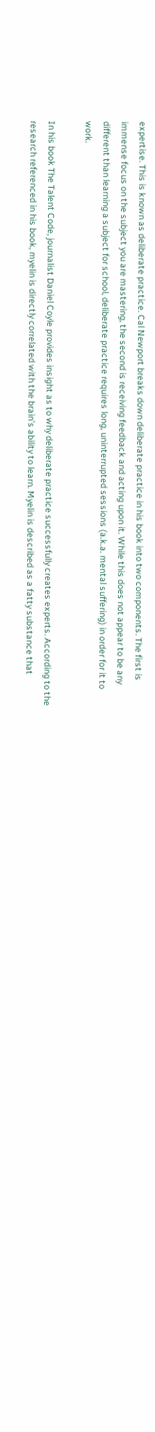expertise. This is known as deliberate practice. Cal Newport breaks down deliberate practice in his book into two components. The first is immense focus on the subject you are mastering, the second is receiving feedback and acting upon it. While this does not appear to be any different than learning a subject for school, deliberate practice requires long, uninterrupted sessions (a.k.a. mental suffering) in order for it to work.

In his book The Talent Code, journalist Daniel Coyle provides insight as to why deliberate practice successfully creates experts. According to the research referenced in his book, myelin is directly correlated with the brain’s ability to learn. Myelin is described as a fatty substance that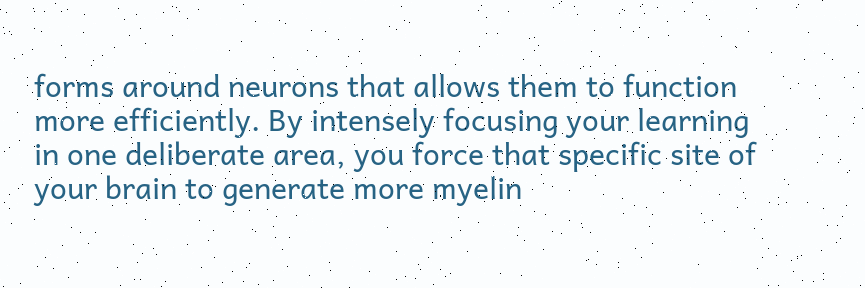forms around neurons that allows them to function more efficiently. By intensely focusing your learning in one deliberate area, you force that specific site of your brain to generate more myelin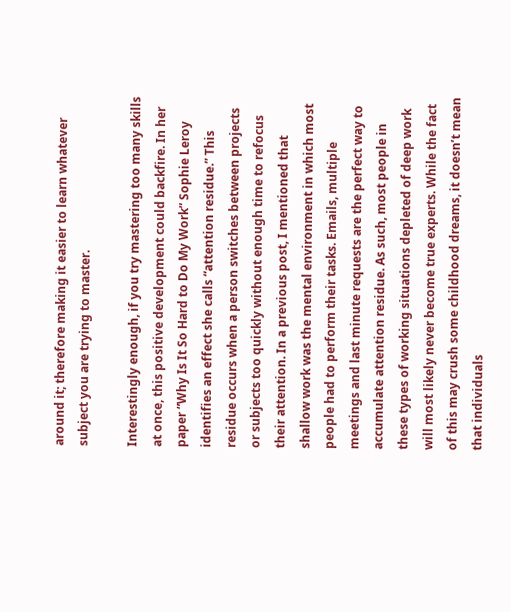around it; therefore making it easier to learn whatever subject you are trying to master.

Interestingly enough, if you try mastering too many skills at once, this positive development could backfire. In her paper “Why Is It So Hard to Do My Work” Sophie Leroy identifies an effect she calls “attention residue.” This residue occurs when a person switches between projects or subjects too quickly without enough time to refocus their attention. In a previous post, I mentioned that shallow work was the mental environment in which most people had to perform their tasks. Emails, multiple meetings and last minute requests are the perfect way to accumulate attention residue. As such, most people in these types of working situations depleted of deep work will most likely never become true experts. While the fact of this may crush some childhood dreams, it doesn’t mean that individuals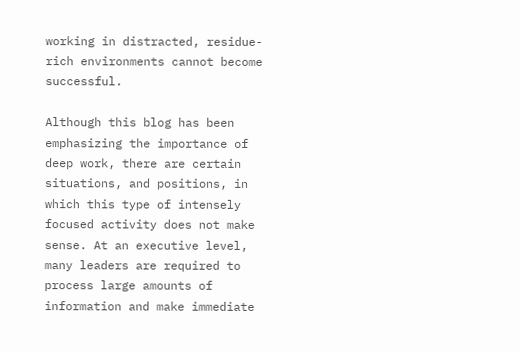working in distracted, residue-rich environments cannot become successful.

Although this blog has been emphasizing the importance of deep work, there are certain situations, and positions, in which this type of intensely focused activity does not make sense. At an executive level, many leaders are required to process large amounts of information and make immediate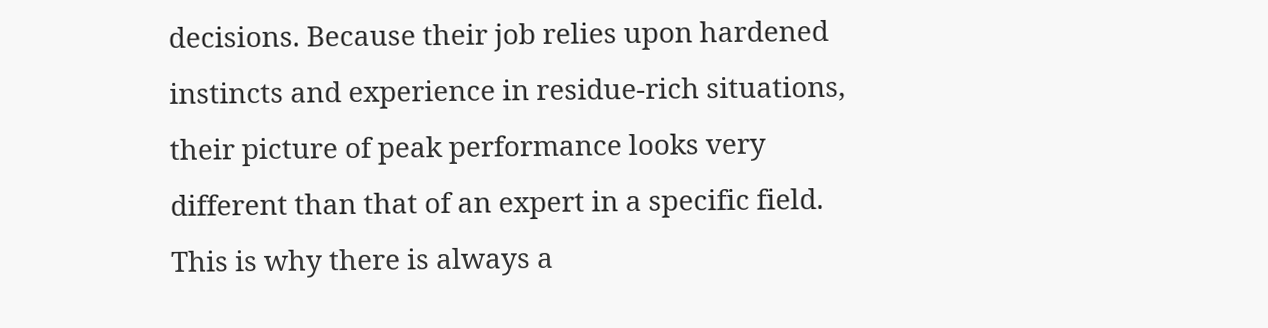decisions. Because their job relies upon hardened instincts and experience in residue-rich situations, their picture of peak performance looks very different than that of an expert in a specific field. This is why there is always a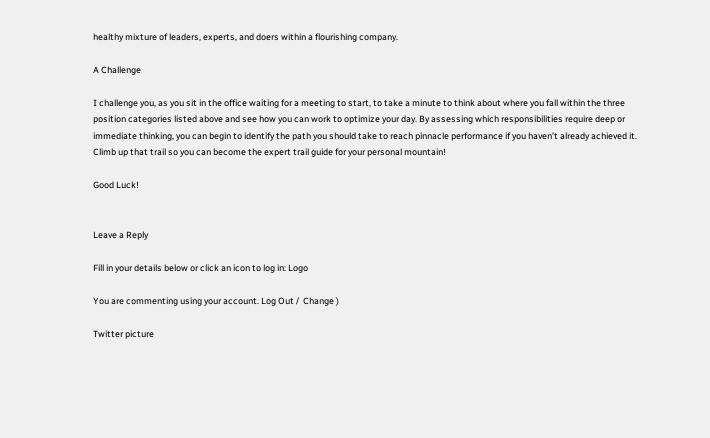healthy mixture of leaders, experts, and doers within a flourishing company.

A Challenge

I challenge you, as you sit in the office waiting for a meeting to start, to take a minute to think about where you fall within the three position categories listed above and see how you can work to optimize your day. By assessing which responsibilities require deep or immediate thinking, you can begin to identify the path you should take to reach pinnacle performance if you haven’t already achieved it. Climb up that trail so you can become the expert trail guide for your personal mountain!

Good Luck!


Leave a Reply

Fill in your details below or click an icon to log in: Logo

You are commenting using your account. Log Out /  Change )

Twitter picture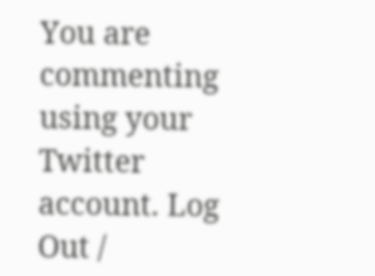You are commenting using your Twitter account. Log Out /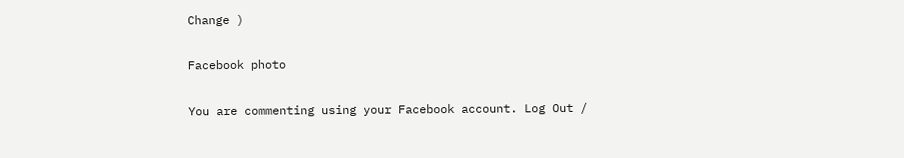Change )

Facebook photo

You are commenting using your Facebook account. Log Out /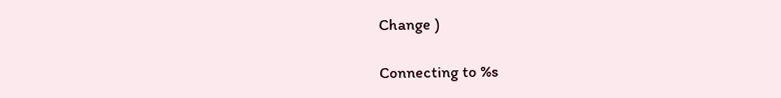Change )

Connecting to %s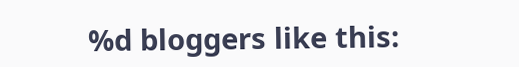%d bloggers like this: